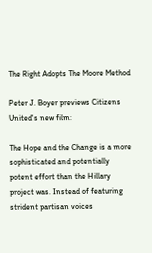The Right Adopts The Moore Method

Peter J. Boyer previews Citizens United's new film:

The Hope and the Change is a more sophisticated and potentially potent effort than the Hillary project was. Instead of featuring strident partisan voices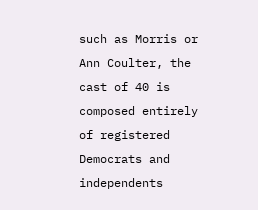such as Morris or Ann Coulter, the cast of 40 is composed entirely of registered Democrats and independents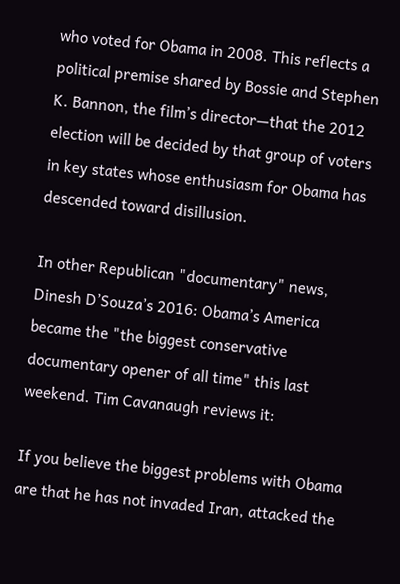who voted for Obama in 2008. This reflects a political premise shared by Bossie and Stephen K. Bannon, the film’s director—that the 2012 election will be decided by that group of voters in key states whose enthusiasm for Obama has descended toward disillusion.

In other Republican "documentary" news, Dinesh D’Souza’s 2016: Obama’s America became the "the biggest conservative documentary opener of all time" this last weekend. Tim Cavanaugh reviews it:

If you believe the biggest problems with Obama are that he has not invaded Iran, attacked the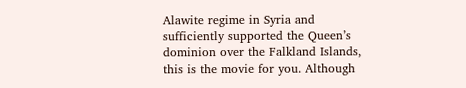Alawite regime in Syria and sufficiently supported the Queen’s dominion over the Falkland Islands, this is the movie for you. Although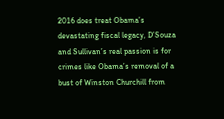2016 does treat Obama’s devastating fiscal legacy, D’Souza and Sullivan’s real passion is for crimes like Obama’s removal of a bust of Winston Churchill from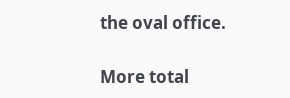the oval office.

More total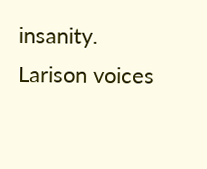insanity. Larison voices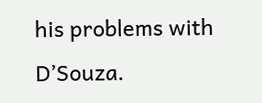his problems with D’Souza.